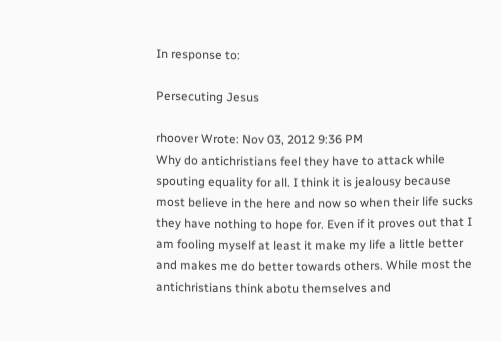In response to:

Persecuting Jesus

rhoover Wrote: Nov 03, 2012 9:36 PM
Why do antichristians feel they have to attack while spouting equality for all. I think it is jealousy because most believe in the here and now so when their life sucks they have nothing to hope for. Even if it proves out that I am fooling myself at least it make my life a little better and makes me do better towards others. While most the antichristians think abotu themselves and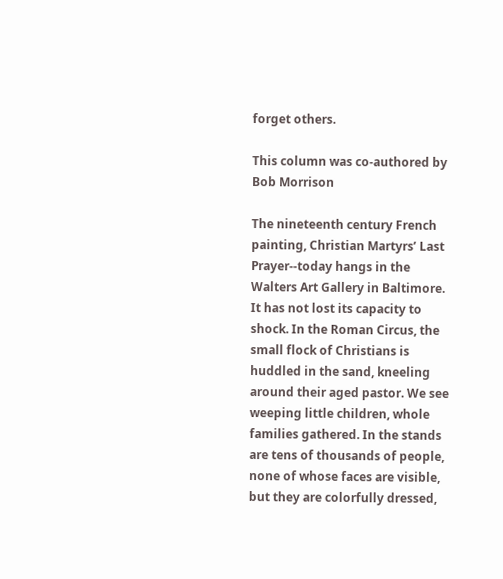forget others.

This column was co-authored by Bob Morrison

The nineteenth century French painting, Christian Martyrs’ Last Prayer--today hangs in the Walters Art Gallery in Baltimore. It has not lost its capacity to shock. In the Roman Circus, the small flock of Christians is huddled in the sand, kneeling around their aged pastor. We see weeping little children, whole families gathered. In the stands are tens of thousands of people, none of whose faces are visible, but they are colorfully dressed,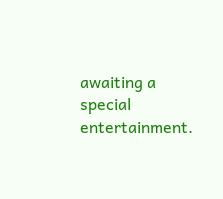awaiting a special entertainment.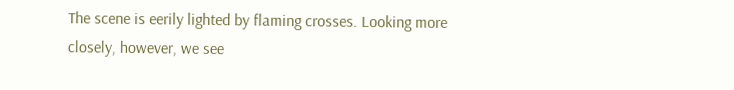The scene is eerily lighted by flaming crosses. Looking more closely, however, we see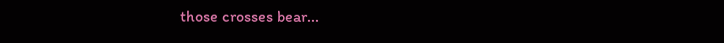those crosses bear...